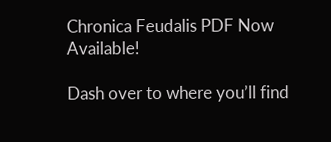Chronica Feudalis PDF Now Available!

Dash over to where you’ll find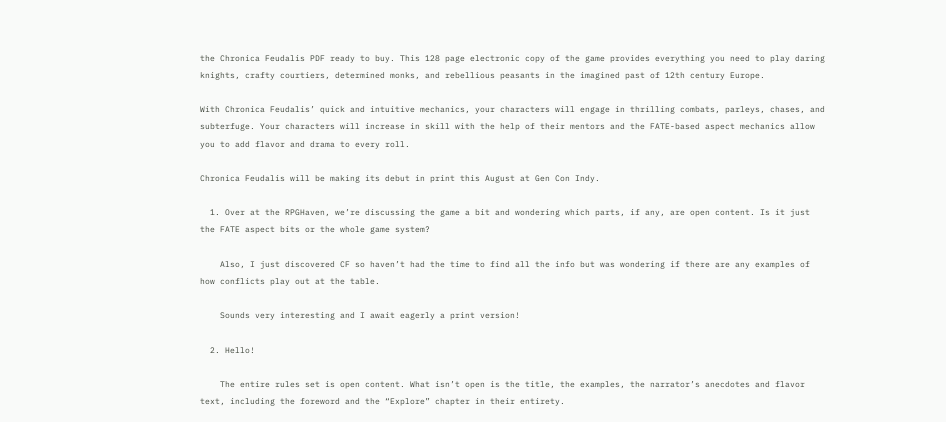the Chronica Feudalis PDF ready to buy. This 128 page electronic copy of the game provides everything you need to play daring knights, crafty courtiers, determined monks, and rebellious peasants in the imagined past of 12th century Europe.

With Chronica Feudalis’ quick and intuitive mechanics, your characters will engage in thrilling combats, parleys, chases, and subterfuge. Your characters will increase in skill with the help of their mentors and the FATE-based aspect mechanics allow you to add flavor and drama to every roll.

Chronica Feudalis will be making its debut in print this August at Gen Con Indy.

  1. Over at the RPGHaven, we’re discussing the game a bit and wondering which parts, if any, are open content. Is it just the FATE aspect bits or the whole game system?

    Also, I just discovered CF so haven’t had the time to find all the info but was wondering if there are any examples of how conflicts play out at the table.

    Sounds very interesting and I await eagerly a print version!

  2. Hello!

    The entire rules set is open content. What isn’t open is the title, the examples, the narrator’s anecdotes and flavor text, including the foreword and the “Explore” chapter in their entirety.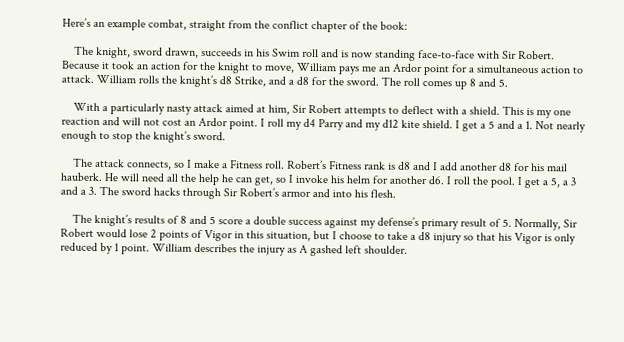Here’s an example combat, straight from the conflict chapter of the book:

    The knight, sword drawn, succeeds in his Swim roll and is now standing face-to-face with Sir Robert. Because it took an action for the knight to move, William pays me an Ardor point for a simultaneous action to attack. William rolls the knight’s d8 Strike, and a d8 for the sword. The roll comes up 8 and 5.

    With a particularly nasty attack aimed at him, Sir Robert attempts to deflect with a shield. This is my one reaction and will not cost an Ardor point. I roll my d4 Parry and my d12 kite shield. I get a 5 and a 1. Not nearly enough to stop the knight’s sword.

    The attack connects, so I make a Fitness roll. Robert’s Fitness rank is d8 and I add another d8 for his mail hauberk. He will need all the help he can get, so I invoke his helm for another d6. I roll the pool. I get a 5, a 3 and a 3. The sword hacks through Sir Robert’s armor and into his flesh.

    The knight’s results of 8 and 5 score a double success against my defense’s primary result of 5. Normally, Sir Robert would lose 2 points of Vigor in this situation, but I choose to take a d8 injury so that his Vigor is only reduced by 1 point. William describes the injury as A gashed left shoulder.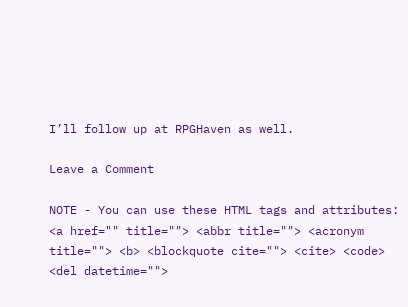I’ll follow up at RPGHaven as well.

Leave a Comment

NOTE - You can use these HTML tags and attributes:
<a href="" title=""> <abbr title=""> <acronym title=""> <b> <blockquote cite=""> <cite> <code> <del datetime="">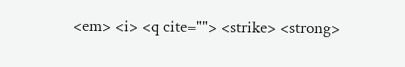<em> <i> <q cite=""> <strike> <strong>